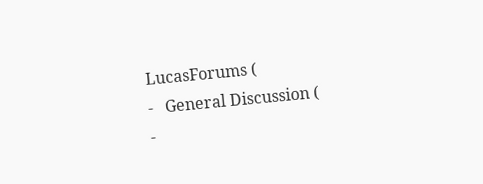LucasForums (
-   General Discussion (
-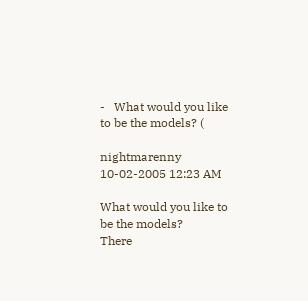-   What would you like to be the models? (

nightmarenny 10-02-2005 12:23 AM

What would you like to be the models?
There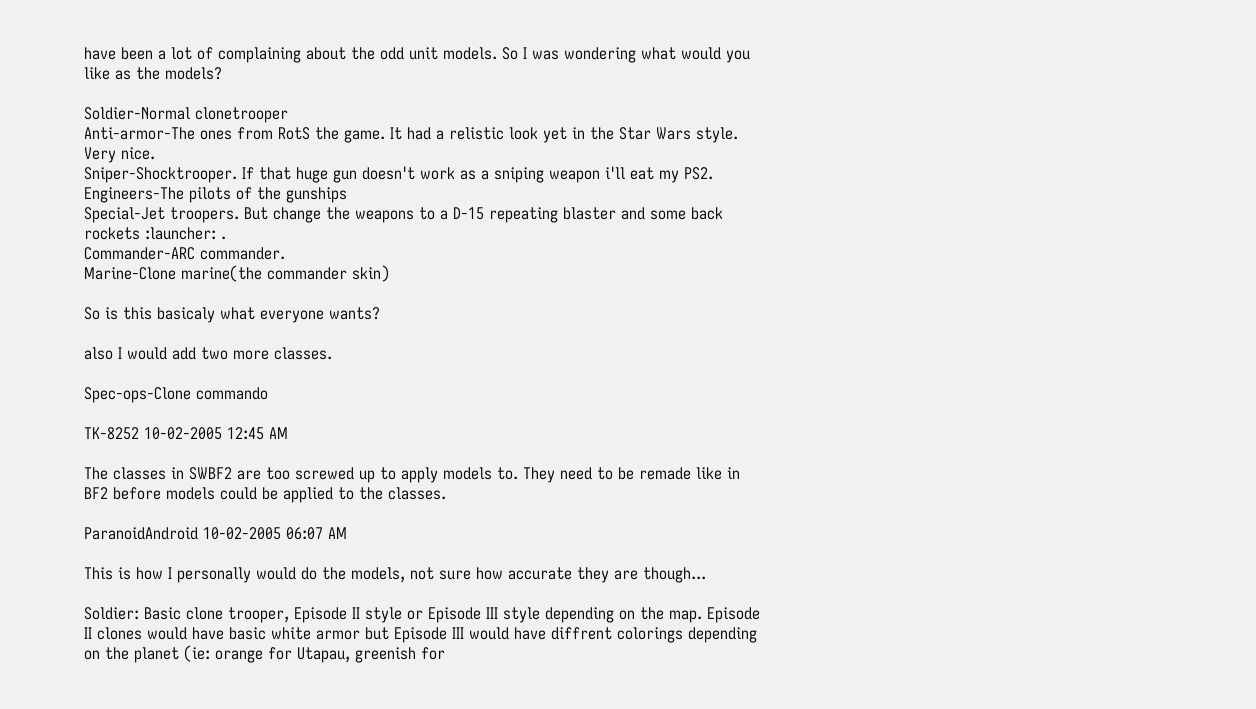have been a lot of complaining about the odd unit models. So I was wondering what would you like as the models?

Soldier-Normal clonetrooper
Anti-armor-The ones from RotS the game. It had a relistic look yet in the Star Wars style. Very nice.
Sniper-Shocktrooper. If that huge gun doesn't work as a sniping weapon i'll eat my PS2.
Engineers-The pilots of the gunships
Special-Jet troopers. But change the weapons to a D-15 repeating blaster and some back rockets :launcher: .
Commander-ARC commander.
Marine-Clone marine(the commander skin)

So is this basicaly what everyone wants?

also I would add two more classes.

Spec-ops-Clone commando

TK-8252 10-02-2005 12:45 AM

The classes in SWBF2 are too screwed up to apply models to. They need to be remade like in BF2 before models could be applied to the classes.

ParanoidAndroid 10-02-2005 06:07 AM

This is how I personally would do the models, not sure how accurate they are though...

Soldier: Basic clone trooper, Episode II style or Episode III style depending on the map. Episode II clones would have basic white armor but Episode III would have diffrent colorings depending on the planet (ie: orange for Utapau, greenish for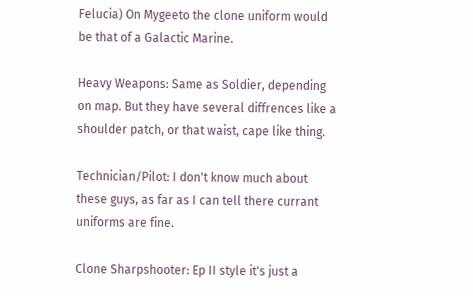Felucia) On Mygeeto the clone uniform would be that of a Galactic Marine.

Heavy Weapons: Same as Soldier, depending on map. But they have several diffrences like a shoulder patch, or that waist, cape like thing.

Technician/Pilot: I don't know much about these guys, as far as I can tell there currant uniforms are fine.

Clone Sharpshooter: Ep II style it's just a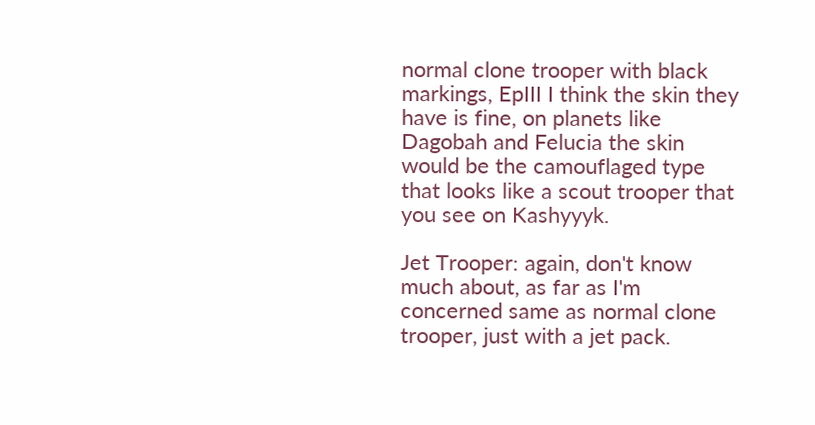normal clone trooper with black markings, EpIII I think the skin they have is fine, on planets like Dagobah and Felucia the skin would be the camouflaged type that looks like a scout trooper that you see on Kashyyyk.

Jet Trooper: again, don't know much about, as far as I'm concerned same as normal clone trooper, just with a jet pack.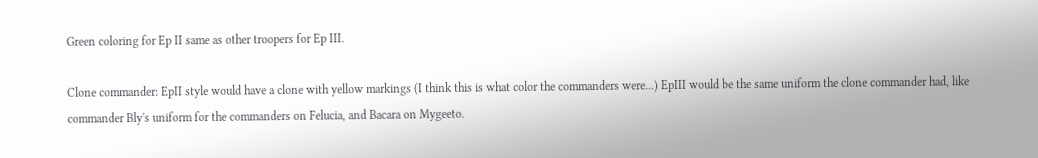Green coloring for Ep II same as other troopers for Ep III.

Clone commander: EpII style would have a clone with yellow markings (I think this is what color the commanders were...) EpIII would be the same uniform the clone commander had, like commander Bly's uniform for the commanders on Felucia, and Bacara on Mygeeto.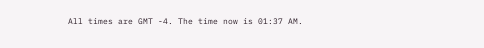All times are GMT -4. The time now is 01:37 AM.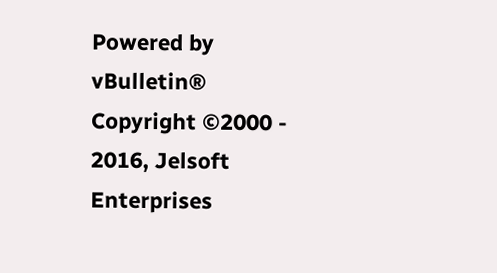Powered by vBulletin®
Copyright ©2000 - 2016, Jelsoft Enterprises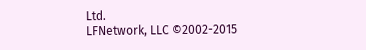Ltd.
LFNetwork, LLC ©2002-2015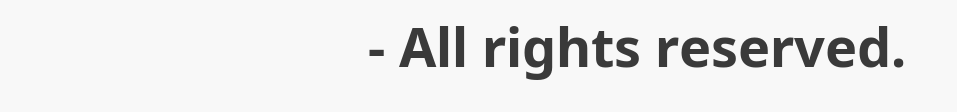- All rights reserved.